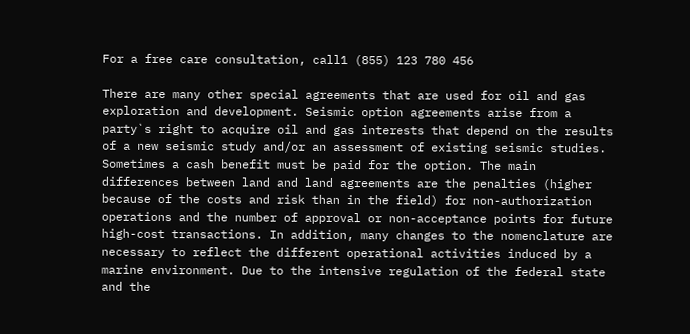For a free care consultation, call1 (855) 123 780 456

There are many other special agreements that are used for oil and gas exploration and development. Seismic option agreements arise from a party`s right to acquire oil and gas interests that depend on the results of a new seismic study and/or an assessment of existing seismic studies. Sometimes a cash benefit must be paid for the option. The main differences between land and land agreements are the penalties (higher because of the costs and risk than in the field) for non-authorization operations and the number of approval or non-acceptance points for future high-cost transactions. In addition, many changes to the nomenclature are necessary to reflect the different operational activities induced by a marine environment. Due to the intensive regulation of the federal state and the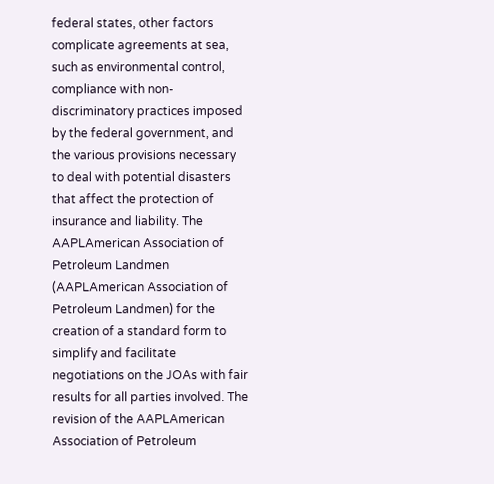federal states, other factors complicate agreements at sea, such as environmental control, compliance with non-discriminatory practices imposed by the federal government, and the various provisions necessary to deal with potential disasters that affect the protection of insurance and liability. The AAPLAmerican Association of Petroleum Landmen (AAPLAmerican Association of Petroleum Landmen) for the creation of a standard form to simplify and facilitate negotiations on the JOAs with fair results for all parties involved. The revision of the AAPLAmerican Association of Petroleum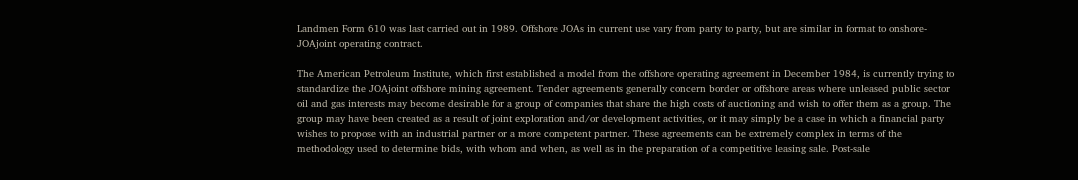Landmen Form 610 was last carried out in 1989. Offshore JOAs in current use vary from party to party, but are similar in format to onshore-JOAjoint operating contract.

The American Petroleum Institute, which first established a model from the offshore operating agreement in December 1984, is currently trying to standardize the JOAjoint offshore mining agreement. Tender agreements generally concern border or offshore areas where unleased public sector oil and gas interests may become desirable for a group of companies that share the high costs of auctioning and wish to offer them as a group. The group may have been created as a result of joint exploration and/or development activities, or it may simply be a case in which a financial party wishes to propose with an industrial partner or a more competent partner. These agreements can be extremely complex in terms of the methodology used to determine bids, with whom and when, as well as in the preparation of a competitive leasing sale. Post-sale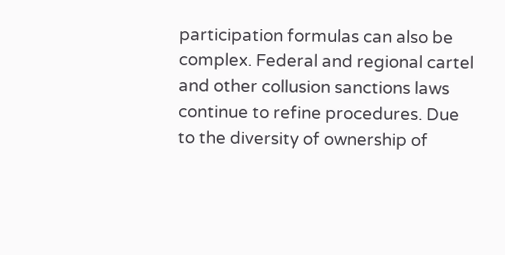participation formulas can also be complex. Federal and regional cartel and other collusion sanctions laws continue to refine procedures. Due to the diversity of ownership of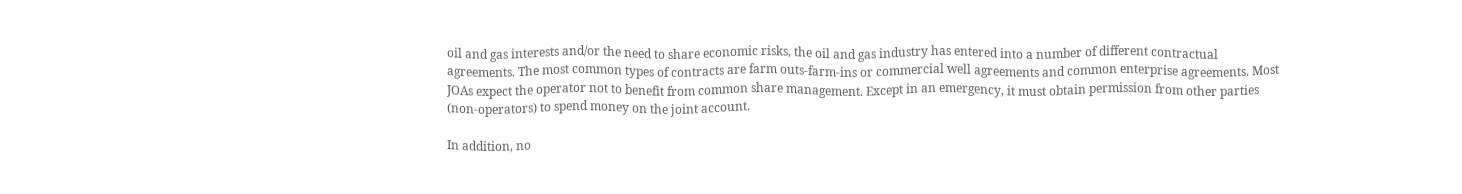oil and gas interests and/or the need to share economic risks, the oil and gas industry has entered into a number of different contractual agreements. The most common types of contracts are farm outs-farm-ins or commercial well agreements and common enterprise agreements. Most JOAs expect the operator not to benefit from common share management. Except in an emergency, it must obtain permission from other parties (non-operators) to spend money on the joint account.

In addition, no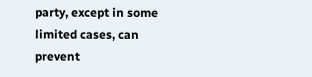party, except in some limited cases, can prevent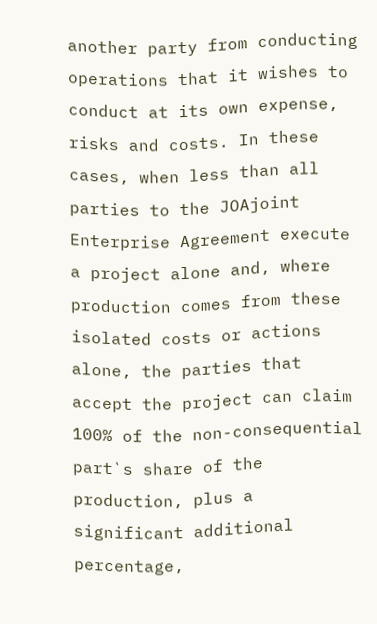another party from conducting operations that it wishes to conduct at its own expense, risks and costs. In these cases, when less than all parties to the JOAjoint Enterprise Agreement execute a project alone and, where production comes from these isolated costs or actions alone, the parties that accept the project can claim 100% of the non-consequential part`s share of the production, plus a significant additional percentage,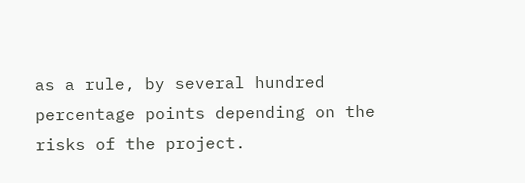as a rule, by several hundred percentage points depending on the risks of the project.